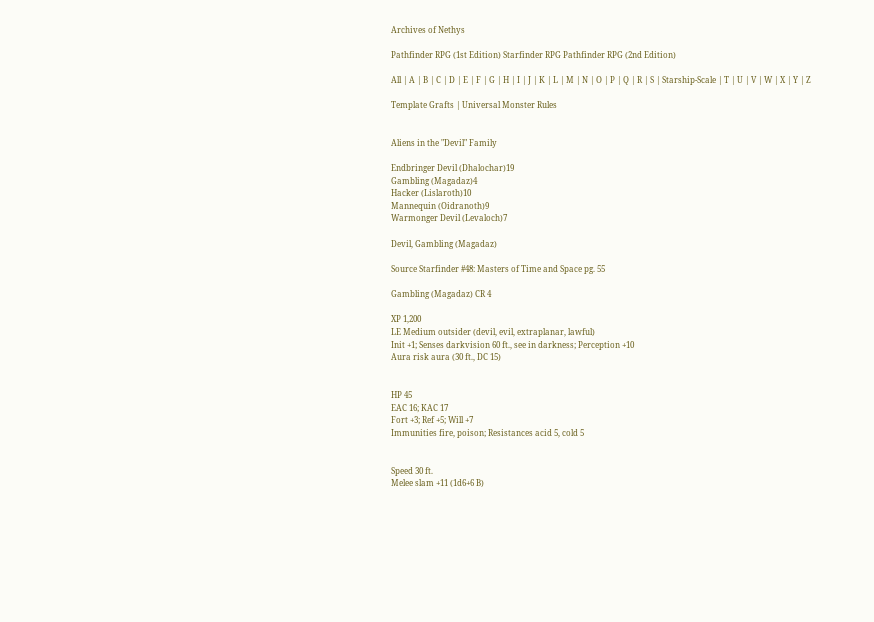Archives of Nethys

Pathfinder RPG (1st Edition) Starfinder RPG Pathfinder RPG (2nd Edition)

All | A | B | C | D | E | F | G | H | I | J | K | L | M | N | O | P | Q | R | S | Starship-Scale | T | U | V | W | X | Y | Z

Template Grafts | Universal Monster Rules


Aliens in the "Devil" Family

Endbringer Devil (Dhalochar)19
Gambling (Magadaz)4
Hacker (Lislaroth)10
Mannequin (Oidranoth)9
Warmonger Devil (Levaloch)7

Devil, Gambling (Magadaz)

Source Starfinder #48: Masters of Time and Space pg. 55

Gambling (Magadaz) CR 4

XP 1,200
LE Medium outsider (devil, evil, extraplanar, lawful)
Init +1; Senses darkvision 60 ft., see in darkness; Perception +10
Aura risk aura (30 ft., DC 15)


HP 45
EAC 16; KAC 17
Fort +3; Ref +5; Will +7
Immunities fire, poison; Resistances acid 5, cold 5


Speed 30 ft.
Melee slam +11 (1d6+6 B)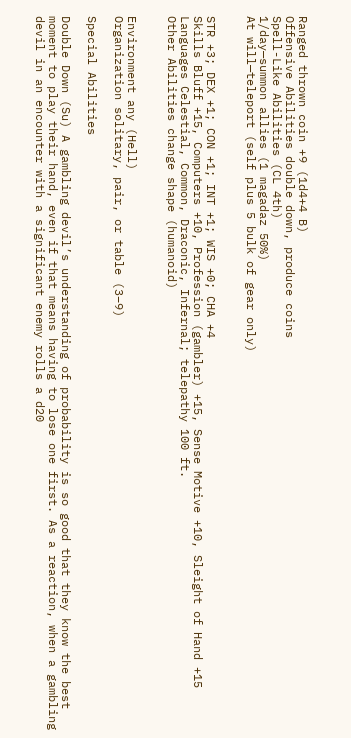Ranged thrown coin +9 (1d4+4 B)
Offensive Abilities double down, produce coins
Spell-Like Abilities (CL 4th)
1/day—summon allies (1 magadaz 50%)
At will—teleport (self plus 5 bulk of gear only)


STR +3; DEX +1; CON +1; INT +1; WIS +0; CHA +4
Skills Bluff +15, Computers +10, Profession (gambler) +15, Sense Motive +10, Sleight of Hand +15
Languages Celestial, Common, Draconic, Infernal; telepathy 100 ft.
Other Abilities change shape (humanoid)


Environment any (Hell)
Organization solitary, pair, or table (3–9)

Special Abilities

Double Down (Su) A gambling devil’s understanding of probability is so good that they know the best moment to play their hand, even if that means having to lose one first. As a reaction, when a gambling devil in an encounter with a significant enemy rolls a d20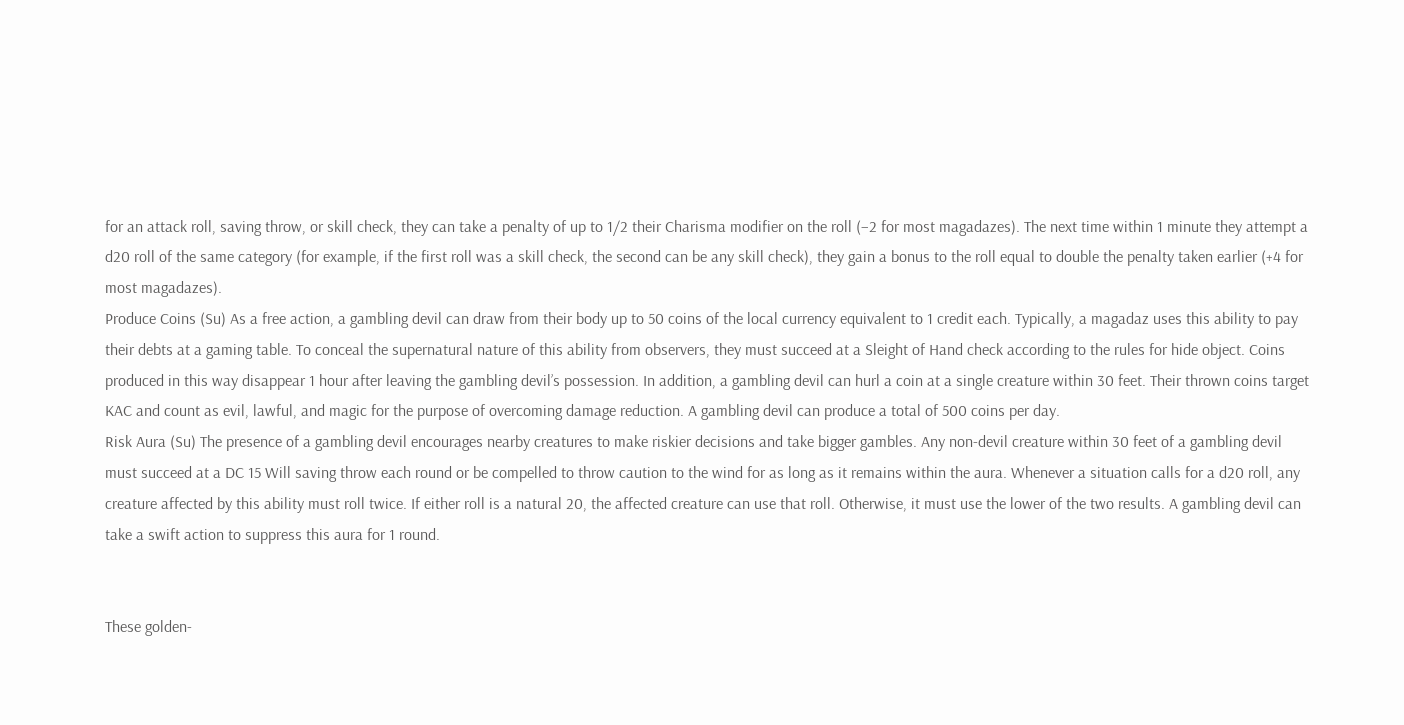for an attack roll, saving throw, or skill check, they can take a penalty of up to 1/2 their Charisma modifier on the roll (–2 for most magadazes). The next time within 1 minute they attempt a d20 roll of the same category (for example, if the first roll was a skill check, the second can be any skill check), they gain a bonus to the roll equal to double the penalty taken earlier (+4 for most magadazes).
Produce Coins (Su) As a free action, a gambling devil can draw from their body up to 50 coins of the local currency equivalent to 1 credit each. Typically, a magadaz uses this ability to pay their debts at a gaming table. To conceal the supernatural nature of this ability from observers, they must succeed at a Sleight of Hand check according to the rules for hide object. Coins produced in this way disappear 1 hour after leaving the gambling devil’s possession. In addition, a gambling devil can hurl a coin at a single creature within 30 feet. Their thrown coins target KAC and count as evil, lawful, and magic for the purpose of overcoming damage reduction. A gambling devil can produce a total of 500 coins per day.
Risk Aura (Su) The presence of a gambling devil encourages nearby creatures to make riskier decisions and take bigger gambles. Any non-devil creature within 30 feet of a gambling devil must succeed at a DC 15 Will saving throw each round or be compelled to throw caution to the wind for as long as it remains within the aura. Whenever a situation calls for a d20 roll, any creature affected by this ability must roll twice. If either roll is a natural 20, the affected creature can use that roll. Otherwise, it must use the lower of the two results. A gambling devil can take a swift action to suppress this aura for 1 round.


These golden-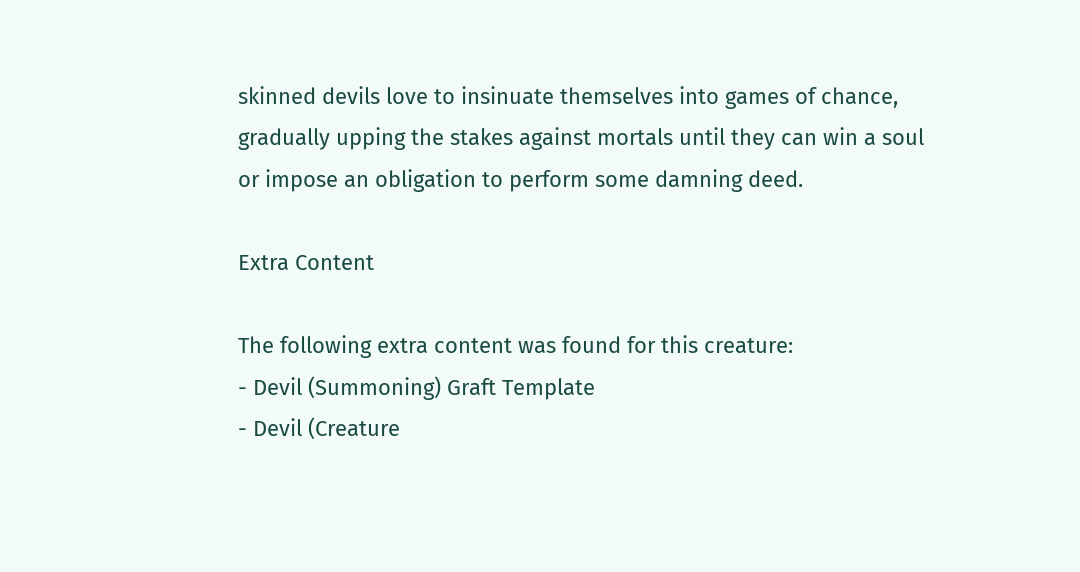skinned devils love to insinuate themselves into games of chance, gradually upping the stakes against mortals until they can win a soul or impose an obligation to perform some damning deed.

Extra Content

The following extra content was found for this creature:
- Devil (Summoning) Graft Template
- Devil (Creature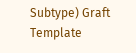Subtype) Graft Template